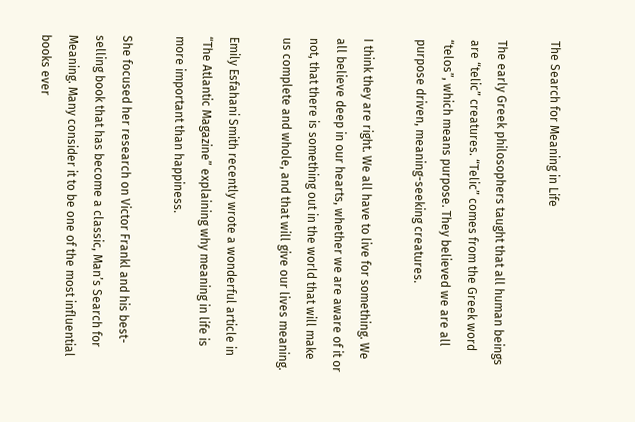The Search for Meaning in Life

The early Greek philosophers taught that all human beings are “telic” creatures. “Telic” comes from the Greek word “telos”, which means purpose. They believed we are all purpose driven, meaning-seeking creatures.

I think they are right. We all have to live for something. We all believe deep in our hearts, whether we are aware of it or not, that there is something out in the world that will make us complete and whole, and that will give our lives meaning.

Emily Esfahani Smith recently wrote a wonderful article in “The Atlantic Magazine” explaining why meaning in life is more important than happiness.

She focused her research on Victor Frankl and his best-selling book that has become a classic, Man’s Search for Meaning. Many consider it to be one of the most influential books ever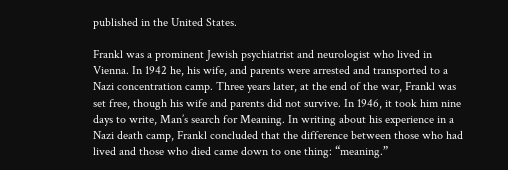published in the United States.

Frankl was a prominent Jewish psychiatrist and neurologist who lived in Vienna. In 1942 he, his wife, and parents were arrested and transported to a Nazi concentration camp. Three years later, at the end of the war, Frankl was set free, though his wife and parents did not survive. In 1946, it took him nine days to write, Man’s search for Meaning. In writing about his experience in a Nazi death camp, Frankl concluded that the difference between those who had lived and those who died came down to one thing: “meaning.”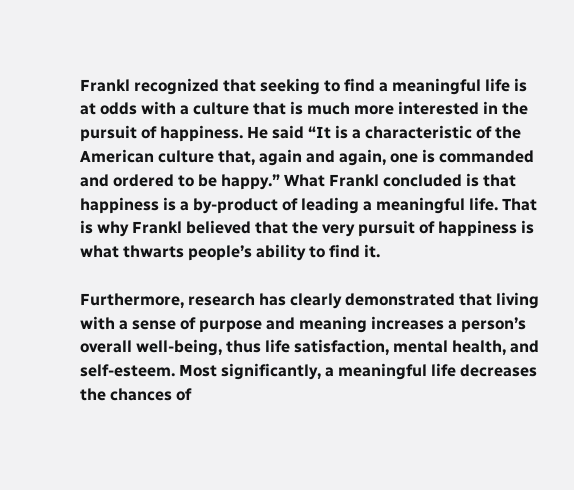Frankl recognized that seeking to find a meaningful life is at odds with a culture that is much more interested in the pursuit of happiness. He said “It is a characteristic of the American culture that, again and again, one is commanded and ordered to be happy.” What Frankl concluded is that happiness is a by-product of leading a meaningful life. That is why Frankl believed that the very pursuit of happiness is what thwarts people’s ability to find it.

Furthermore, research has clearly demonstrated that living with a sense of purpose and meaning increases a person’s overall well-being, thus life satisfaction, mental health, and self-esteem. Most significantly, a meaningful life decreases the chances of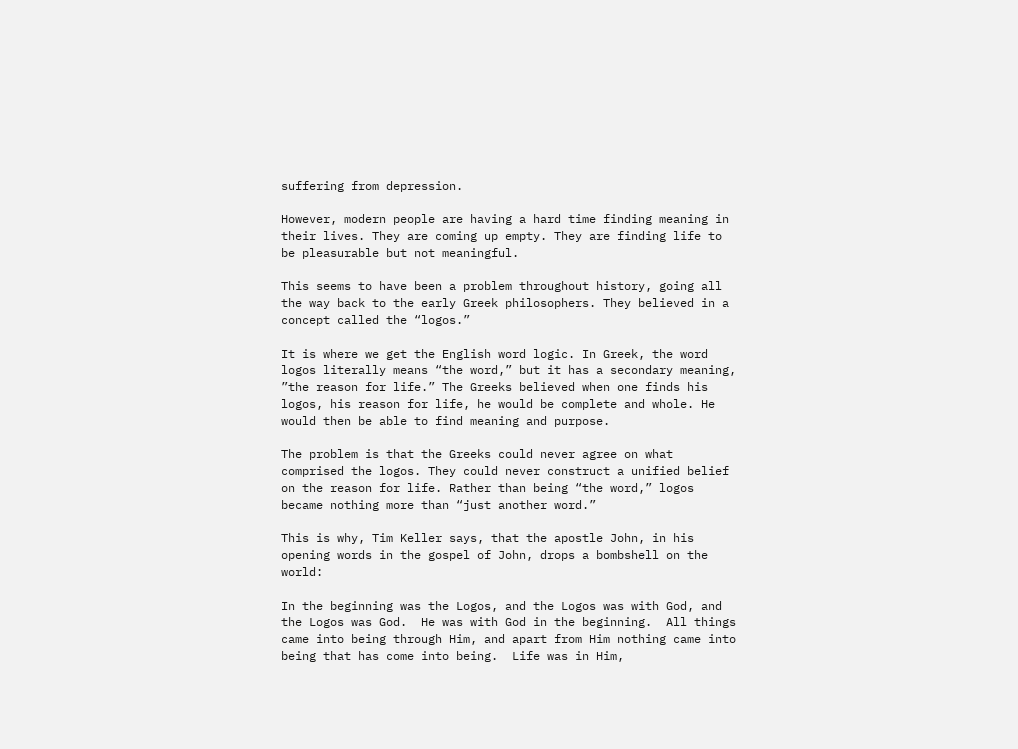suffering from depression.

However, modern people are having a hard time finding meaning in their lives. They are coming up empty. They are finding life to be pleasurable but not meaningful.

This seems to have been a problem throughout history, going all the way back to the early Greek philosophers. They believed in a concept called the “logos.”

It is where we get the English word logic. In Greek, the word logos literally means “the word,” but it has a secondary meaning, ”the reason for life.” The Greeks believed when one finds his logos, his reason for life, he would be complete and whole. He would then be able to find meaning and purpose.

The problem is that the Greeks could never agree on what comprised the logos. They could never construct a unified belief on the reason for life. Rather than being “the word,” logos became nothing more than “just another word.”

This is why, Tim Keller says, that the apostle John, in his opening words in the gospel of John, drops a bombshell on the world:

In the beginning was the Logos, and the Logos was with God, and the Logos was God.  He was with God in the beginning.  All things came into being through Him, and apart from Him nothing came into being that has come into being.  Life was in Him,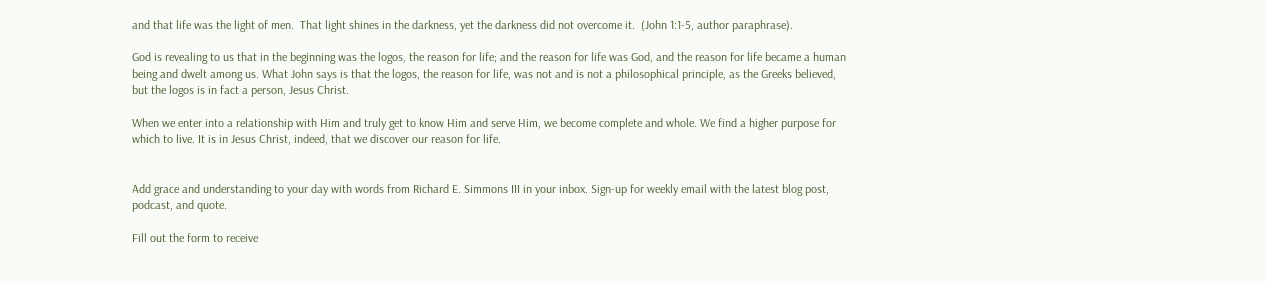and that life was the light of men.  That light shines in the darkness, yet the darkness did not overcome it.  (John 1:1-5, author paraphrase).

God is revealing to us that in the beginning was the logos, the reason for life; and the reason for life was God, and the reason for life became a human being and dwelt among us. What John says is that the logos, the reason for life, was not and is not a philosophical principle, as the Greeks believed, but the logos is in fact a person, Jesus Christ.

When we enter into a relationship with Him and truly get to know Him and serve Him, we become complete and whole. We find a higher purpose for which to live. It is in Jesus Christ, indeed, that we discover our reason for life.


Add grace and understanding to your day with words from Richard E. Simmons III in your inbox. Sign-up for weekly email with the latest blog post, podcast, and quote.

Fill out the form to receive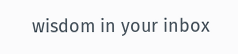wisdom in your inbox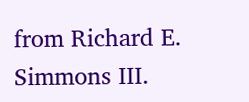from Richard E. Simmons III.